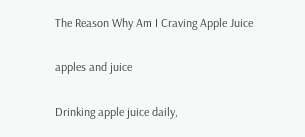The Reason Why Am I Craving Apple Juice

apples and juice

Drinking apple juice daily,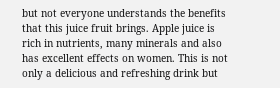but not everyone understands the benefits that this juice fruit brings. Apple juice is rich in nutrients, many minerals and also has excellent effects on women. This is not only a delicious and refreshing drink but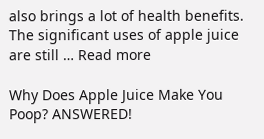also brings a lot of health benefits. The significant uses of apple juice are still … Read more

Why Does Apple Juice Make You Poop? ANSWERED!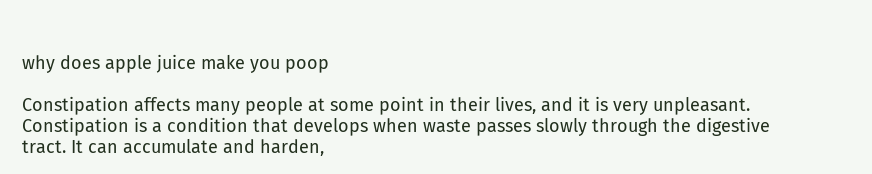why does apple juice make you poop

Constipation affects many people at some point in their lives, and it is very unpleasant. Constipation is a condition that develops when waste passes slowly through the digestive tract. It can accumulate and harden,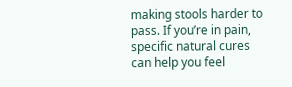making stools harder to pass. If you’re in pain, specific natural cures can help you feel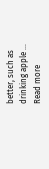better, such as drinking apple … Read more